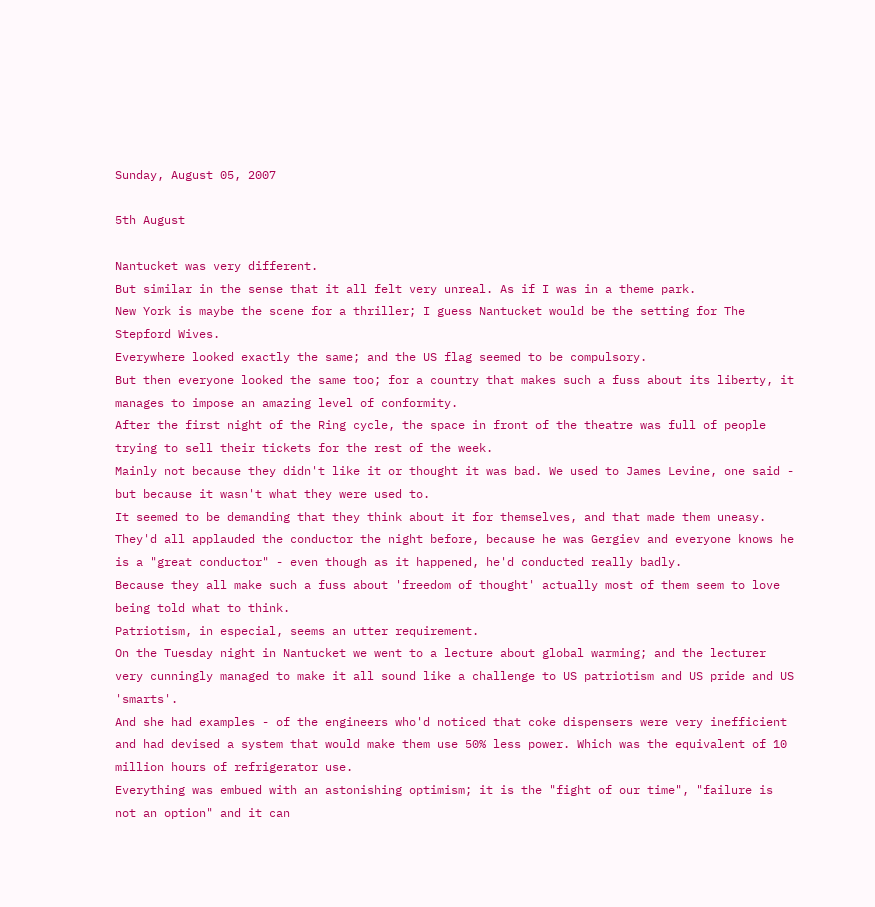Sunday, August 05, 2007

5th August

Nantucket was very different.
But similar in the sense that it all felt very unreal. As if I was in a theme park.
New York is maybe the scene for a thriller; I guess Nantucket would be the setting for The Stepford Wives.
Everywhere looked exactly the same; and the US flag seemed to be compulsory.
But then everyone looked the same too; for a country that makes such a fuss about its liberty, it manages to impose an amazing level of conformity.
After the first night of the Ring cycle, the space in front of the theatre was full of people trying to sell their tickets for the rest of the week.
Mainly not because they didn't like it or thought it was bad. We used to James Levine, one said - but because it wasn't what they were used to.
It seemed to be demanding that they think about it for themselves, and that made them uneasy.
They'd all applauded the conductor the night before, because he was Gergiev and everyone knows he is a "great conductor" - even though as it happened, he'd conducted really badly.
Because they all make such a fuss about 'freedom of thought' actually most of them seem to love being told what to think.
Patriotism, in especial, seems an utter requirement.
On the Tuesday night in Nantucket we went to a lecture about global warming; and the lecturer very cunningly managed to make it all sound like a challenge to US patriotism and US pride and US 'smarts'.
And she had examples - of the engineers who'd noticed that coke dispensers were very inefficient and had devised a system that would make them use 50% less power. Which was the equivalent of 10 million hours of refrigerator use.
Everything was embued with an astonishing optimism; it is the "fight of our time", "failure is not an option" and it can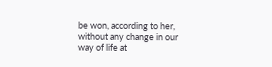be won, according to her, without any change in our way of life at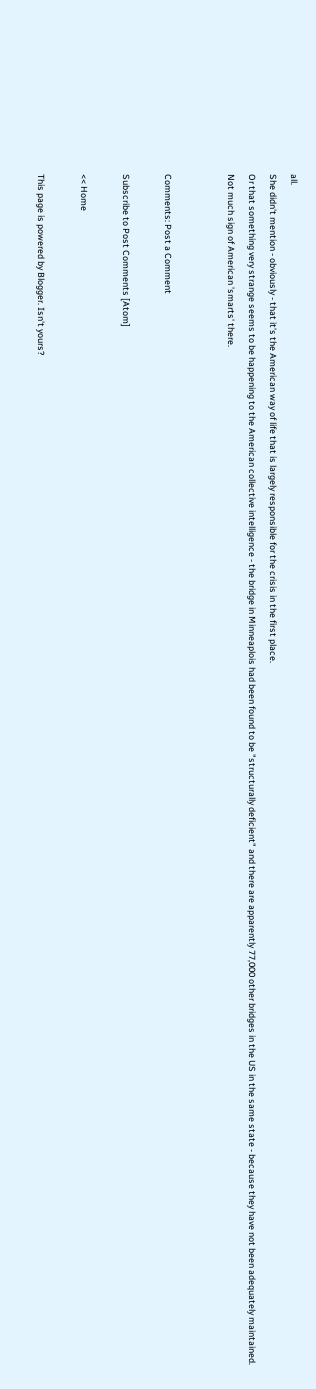all.
She didn't mention - obviously - that it's the American way of life that is largely responsible for the crisis in the first place.
Or that something very strange seems to be happening to the American collective intelligence - the bridge in Minneaplois had been found to be "structurally deficient" and there are apparently 77,000 other bridges in the US in the same state - because they have not been adequately maintained.
Not much sign of American 'smarts' there.


Comments: Post a Comment

Subscribe to Post Comments [Atom]

<< Home

This page is powered by Blogger. Isn't yours?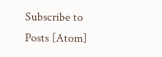Subscribe to Posts [Atom]